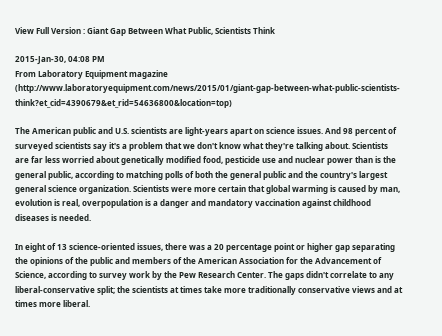View Full Version : Giant Gap Between What Public, Scientists Think

2015-Jan-30, 04:08 PM
From Laboratory Equipment magazine (http://www.laboratoryequipment.com/news/2015/01/giant-gap-between-what-public-scientists-think?et_cid=4390679&et_rid=54636800&location=top)

The American public and U.S. scientists are light-years apart on science issues. And 98 percent of surveyed scientists say it's a problem that we don't know what they're talking about. Scientists are far less worried about genetically modified food, pesticide use and nuclear power than is the general public, according to matching polls of both the general public and the country's largest general science organization. Scientists were more certain that global warming is caused by man, evolution is real, overpopulation is a danger and mandatory vaccination against childhood diseases is needed.

In eight of 13 science-oriented issues, there was a 20 percentage point or higher gap separating the opinions of the public and members of the American Association for the Advancement of Science, according to survey work by the Pew Research Center. The gaps didn't correlate to any liberal-conservative split; the scientists at times take more traditionally conservative views and at times more liberal.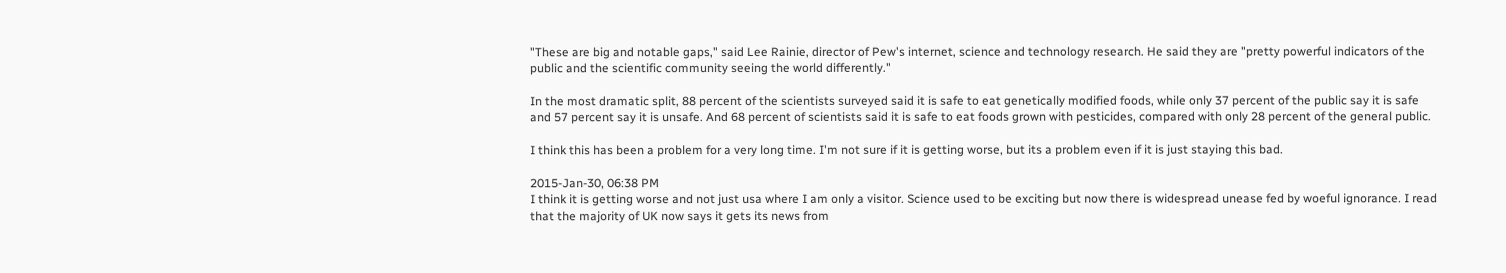"These are big and notable gaps," said Lee Rainie, director of Pew's internet, science and technology research. He said they are "pretty powerful indicators of the public and the scientific community seeing the world differently."

In the most dramatic split, 88 percent of the scientists surveyed said it is safe to eat genetically modified foods, while only 37 percent of the public say it is safe and 57 percent say it is unsafe. And 68 percent of scientists said it is safe to eat foods grown with pesticides, compared with only 28 percent of the general public.

I think this has been a problem for a very long time. I'm not sure if it is getting worse, but its a problem even if it is just staying this bad.

2015-Jan-30, 06:38 PM
I think it is getting worse and not just usa where I am only a visitor. Science used to be exciting but now there is widespread unease fed by woeful ignorance. I read that the majority of UK now says it gets its news from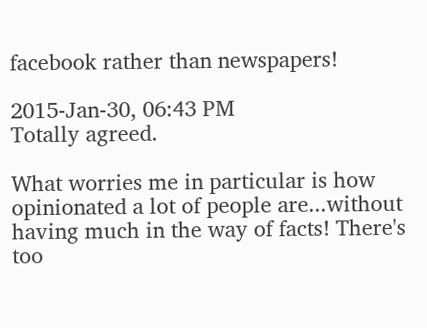facebook rather than newspapers!

2015-Jan-30, 06:43 PM
Totally agreed.

What worries me in particular is how opinionated a lot of people are...without having much in the way of facts! There's too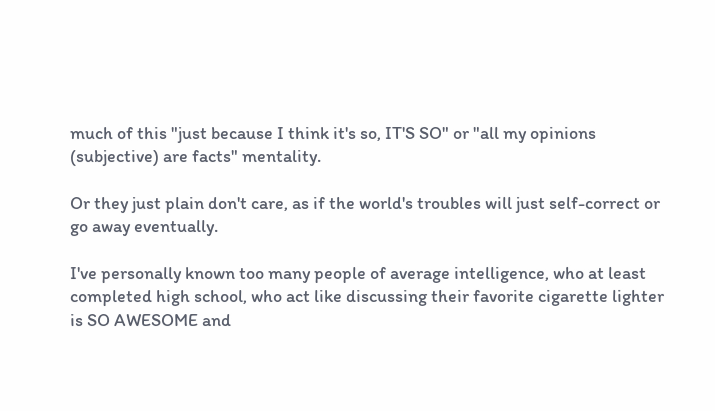much of this "just because I think it's so, IT'S SO" or "all my opinions (subjective) are facts" mentality.

Or they just plain don't care, as if the world's troubles will just self-correct or go away eventually.

I've personally known too many people of average intelligence, who at least completed high school, who act like discussing their favorite cigarette lighter is SO AWESOME and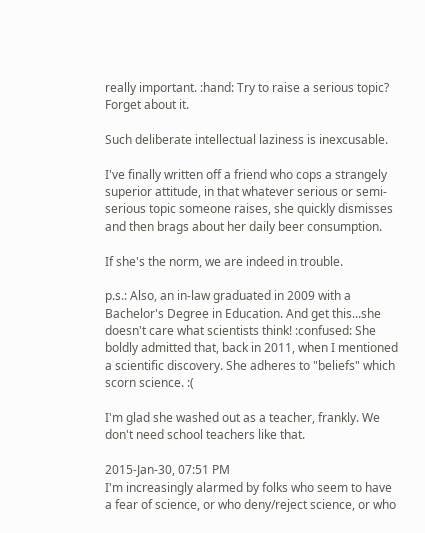really important. :hand: Try to raise a serious topic? Forget about it.

Such deliberate intellectual laziness is inexcusable.

I've finally written off a friend who cops a strangely superior attitude, in that whatever serious or semi-serious topic someone raises, she quickly dismisses and then brags about her daily beer consumption.

If she's the norm, we are indeed in trouble.

p.s.: Also, an in-law graduated in 2009 with a Bachelor's Degree in Education. And get this...she doesn't care what scientists think! :confused: She boldly admitted that, back in 2011, when I mentioned a scientific discovery. She adheres to "beliefs" which scorn science. :(

I'm glad she washed out as a teacher, frankly. We don't need school teachers like that.

2015-Jan-30, 07:51 PM
I'm increasingly alarmed by folks who seem to have a fear of science, or who deny/reject science, or who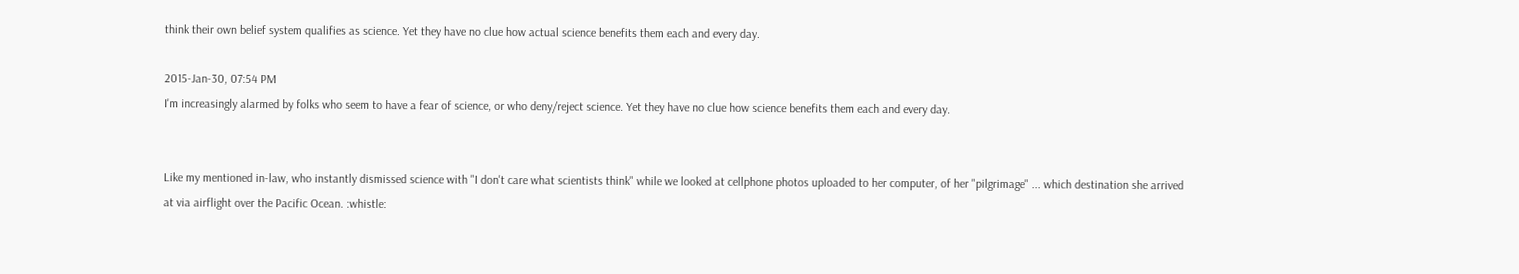think their own belief system qualifies as science. Yet they have no clue how actual science benefits them each and every day.

2015-Jan-30, 07:54 PM
I'm increasingly alarmed by folks who seem to have a fear of science, or who deny/reject science. Yet they have no clue how science benefits them each and every day.


Like my mentioned in-law, who instantly dismissed science with "I don't care what scientists think" while we looked at cellphone photos uploaded to her computer, of her "pilgrimage" ... which destination she arrived at via airflight over the Pacific Ocean. :whistle: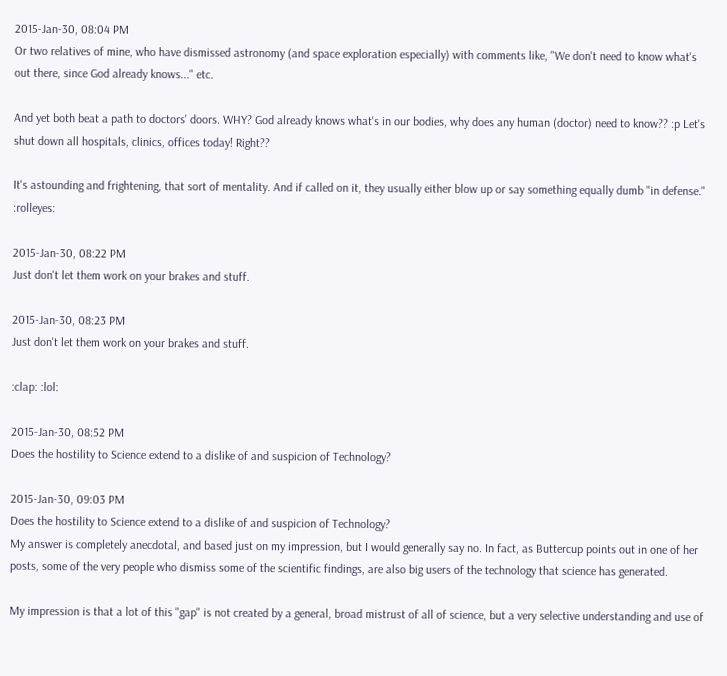2015-Jan-30, 08:04 PM
Or two relatives of mine, who have dismissed astronomy (and space exploration especially) with comments like, "We don't need to know what's out there, since God already knows..." etc.

And yet both beat a path to doctors' doors. WHY? God already knows what's in our bodies, why does any human (doctor) need to know?? :p Let's shut down all hospitals, clinics, offices today! Right??

It's astounding and frightening, that sort of mentality. And if called on it, they usually either blow up or say something equally dumb "in defense." :rolleyes:

2015-Jan-30, 08:22 PM
Just don't let them work on your brakes and stuff.

2015-Jan-30, 08:23 PM
Just don't let them work on your brakes and stuff.

:clap: :lol:

2015-Jan-30, 08:52 PM
Does the hostility to Science extend to a dislike of and suspicion of Technology?

2015-Jan-30, 09:03 PM
Does the hostility to Science extend to a dislike of and suspicion of Technology?
My answer is completely anecdotal, and based just on my impression, but I would generally say no. In fact, as Buttercup points out in one of her posts, some of the very people who dismiss some of the scientific findings, are also big users of the technology that science has generated.

My impression is that a lot of this "gap" is not created by a general, broad mistrust of all of science, but a very selective understanding and use of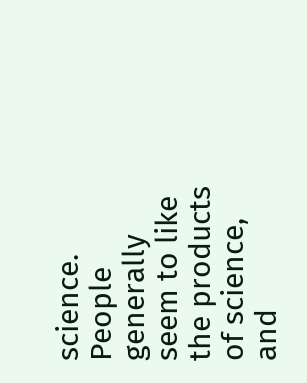science. People generally seem to like the products of science, and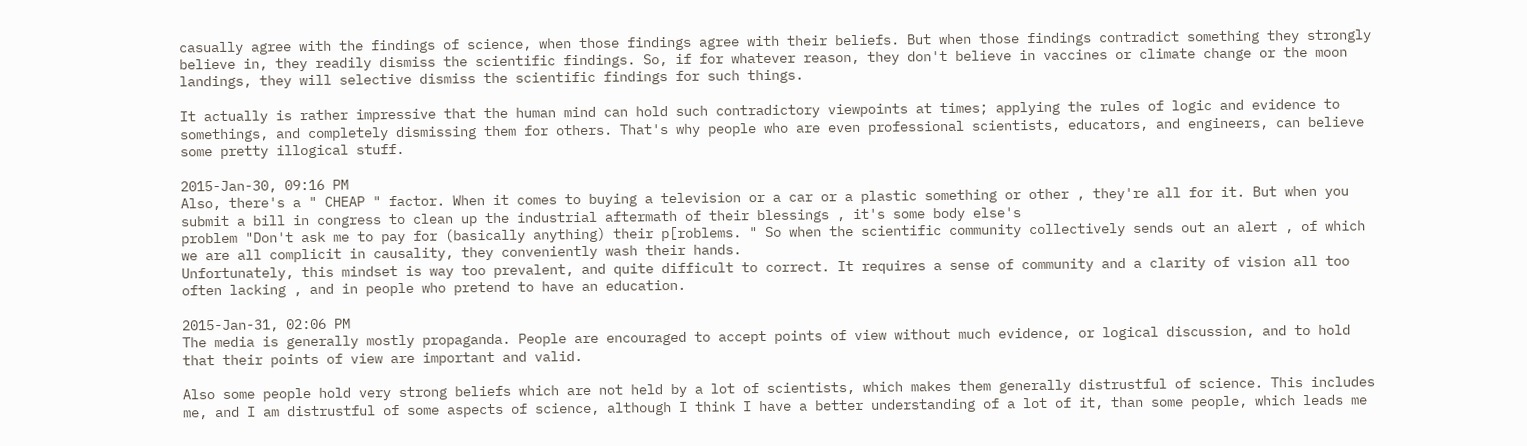casually agree with the findings of science, when those findings agree with their beliefs. But when those findings contradict something they strongly believe in, they readily dismiss the scientific findings. So, if for whatever reason, they don't believe in vaccines or climate change or the moon landings, they will selective dismiss the scientific findings for such things.

It actually is rather impressive that the human mind can hold such contradictory viewpoints at times; applying the rules of logic and evidence to somethings, and completely dismissing them for others. That's why people who are even professional scientists, educators, and engineers, can believe some pretty illogical stuff.

2015-Jan-30, 09:16 PM
Also, there's a " CHEAP " factor. When it comes to buying a television or a car or a plastic something or other , they're all for it. But when you submit a bill in congress to clean up the industrial aftermath of their blessings , it's some body else's
problem "Don't ask me to pay for (basically anything) their p[roblems. " So when the scientific community collectively sends out an alert , of which we are all complicit in causality, they conveniently wash their hands.
Unfortunately, this mindset is way too prevalent, and quite difficult to correct. It requires a sense of community and a clarity of vision all too often lacking , and in people who pretend to have an education.

2015-Jan-31, 02:06 PM
The media is generally mostly propaganda. People are encouraged to accept points of view without much evidence, or logical discussion, and to hold that their points of view are important and valid.

Also some people hold very strong beliefs which are not held by a lot of scientists, which makes them generally distrustful of science. This includes me, and I am distrustful of some aspects of science, although I think I have a better understanding of a lot of it, than some people, which leads me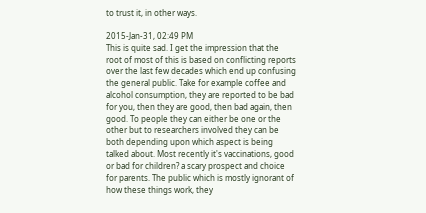to trust it, in other ways.

2015-Jan-31, 02:49 PM
This is quite sad. I get the impression that the root of most of this is based on conflicting reports over the last few decades which end up confusing the general public. Take for example coffee and alcohol consumption, they are reported to be bad for you, then they are good, then bad again, then good. To people they can either be one or the other but to researchers involved they can be both depending upon which aspect is being talked about. Most recently it's vaccinations, good or bad for children? a scary prospect and choice for parents. The public which is mostly ignorant of how these things work, they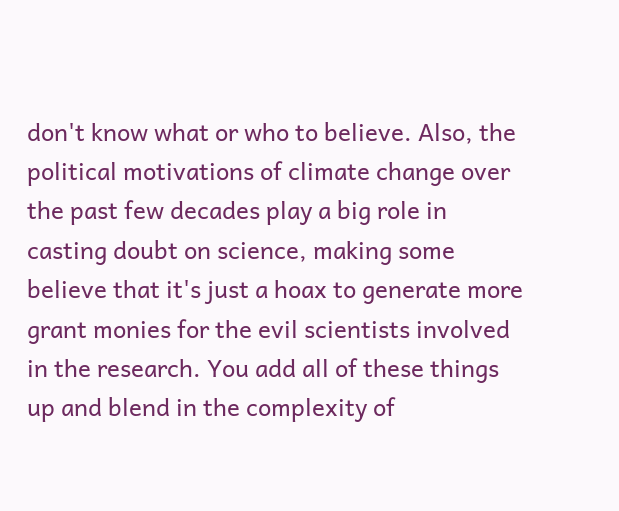don't know what or who to believe. Also, the political motivations of climate change over the past few decades play a big role in casting doubt on science, making some believe that it's just a hoax to generate more grant monies for the evil scientists involved in the research. You add all of these things up and blend in the complexity of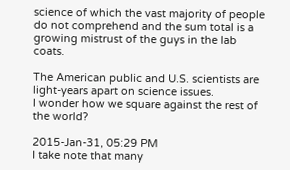science of which the vast majority of people do not comprehend and the sum total is a growing mistrust of the guys in the lab coats.

The American public and U.S. scientists are light-years apart on science issues.
I wonder how we square against the rest of the world?

2015-Jan-31, 05:29 PM
I take note that many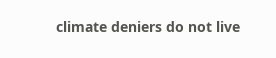climate deniers do not live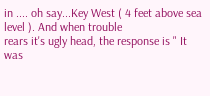in .... oh say...Key West ( 4 feet above sea level ). And when trouble
rears it's ugly head, the response is " It was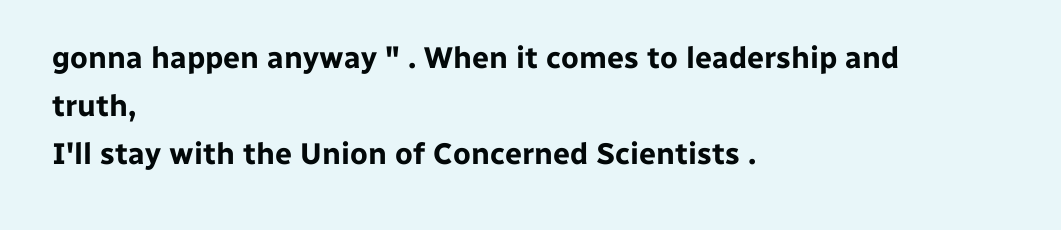gonna happen anyway " . When it comes to leadership and truth,
I'll stay with the Union of Concerned Scientists .